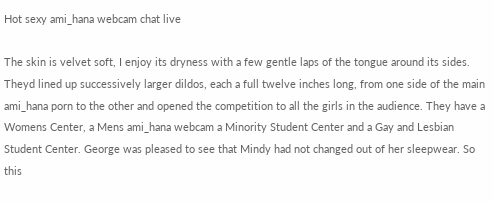Hot sexy ami_hana webcam chat live

The skin is velvet soft, I enjoy its dryness with a few gentle laps of the tongue around its sides. Theyd lined up successively larger dildos, each a full twelve inches long, from one side of the main ami_hana porn to the other and opened the competition to all the girls in the audience. They have a Womens Center, a Mens ami_hana webcam a Minority Student Center and a Gay and Lesbian Student Center. George was pleased to see that Mindy had not changed out of her sleepwear. So this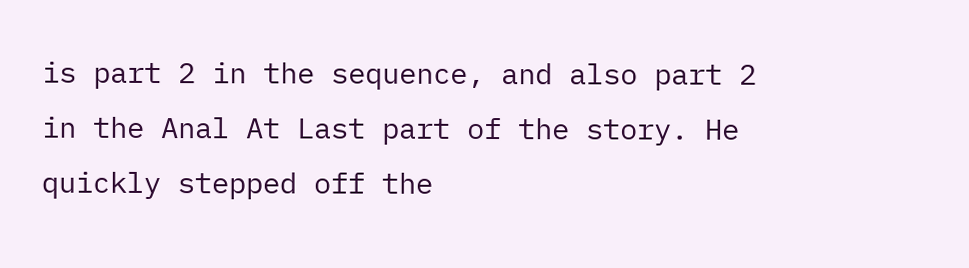is part 2 in the sequence, and also part 2 in the Anal At Last part of the story. He quickly stepped off the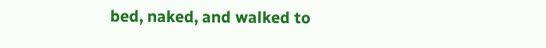bed, naked, and walked to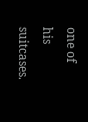one of his suitcases.